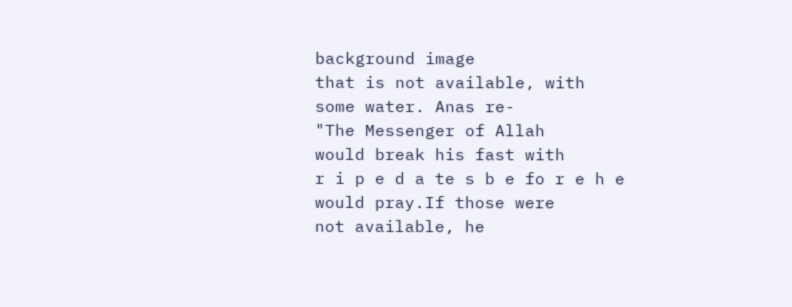background image
that is not available, with
some water. Anas re-
"The Messenger of Allah
would break his fast with
r i p e d a te s b e fo r e h e
would pray.If those were
not available, he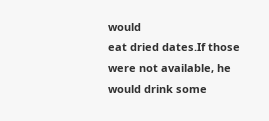would
eat dried dates.If those
were not available, he
would drink some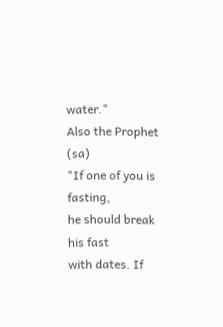water."
Also the Prophet (sa)
"If one of you is fasting,
he should break his fast
with dates. If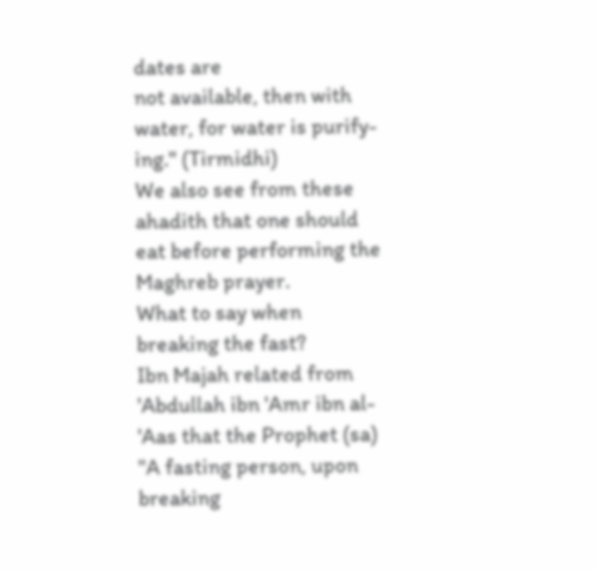dates are
not available, then with
water, for water is purify-
ing." (Tirmidhi)
We also see from these
ahadith that one should
eat before performing the
Maghreb prayer.
What to say when
breaking the fast?
Ibn Majah related from
'Abdullah ibn 'Amr ibn al-
'Aas that the Prophet (sa)
"A fasting person, upon
breaking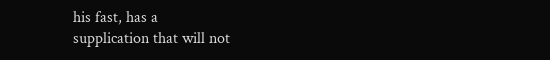his fast, has a
supplication that will not